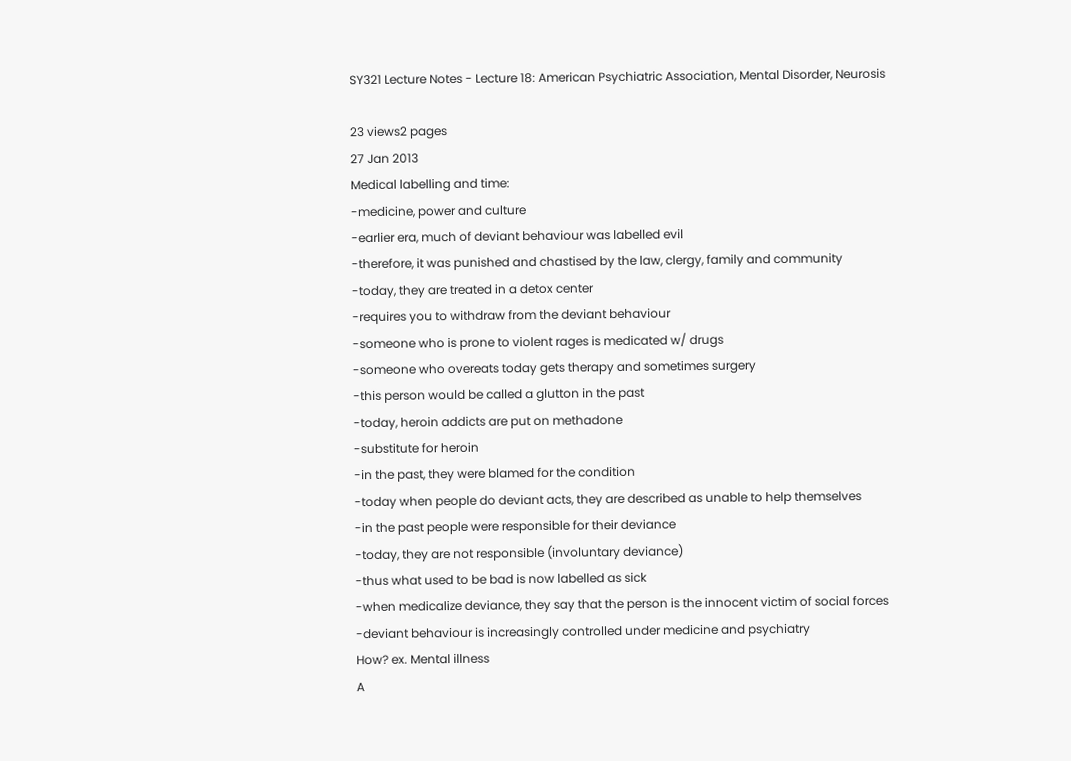SY321 Lecture Notes - Lecture 18: American Psychiatric Association, Mental Disorder, Neurosis

23 views2 pages
27 Jan 2013
Medical labelling and time:
-medicine, power and culture
-earlier era, much of deviant behaviour was labelled evil
-therefore, it was punished and chastised by the law, clergy, family and community
-today, they are treated in a detox center
-requires you to withdraw from the deviant behaviour
-someone who is prone to violent rages is medicated w/ drugs
-someone who overeats today gets therapy and sometimes surgery
-this person would be called a glutton in the past
-today, heroin addicts are put on methadone
-substitute for heroin
-in the past, they were blamed for the condition
-today when people do deviant acts, they are described as unable to help themselves
-in the past people were responsible for their deviance
-today, they are not responsible (involuntary deviance)
-thus what used to be bad is now labelled as sick
-when medicalize deviance, they say that the person is the innocent victim of social forces
-deviant behaviour is increasingly controlled under medicine and psychiatry
How? ex. Mental illness
A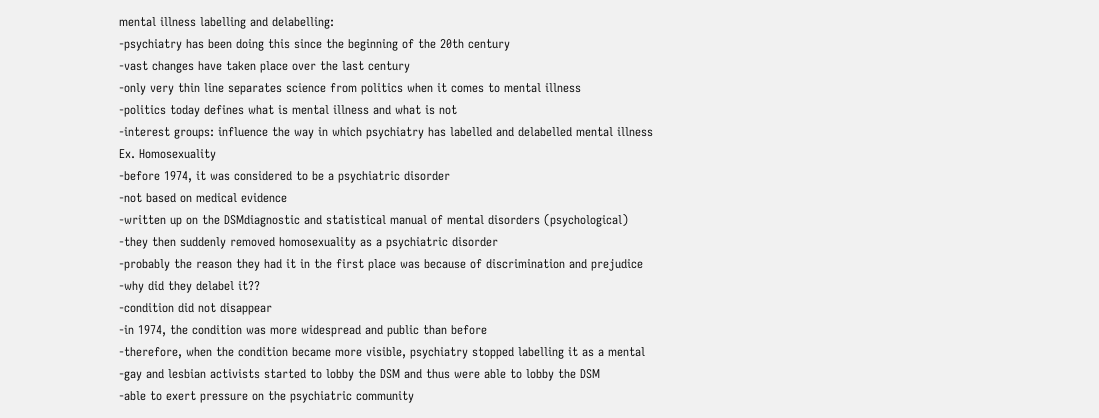mental illness labelling and delabelling:
-psychiatry has been doing this since the beginning of the 20th century
-vast changes have taken place over the last century
-only very thin line separates science from politics when it comes to mental illness
-politics today defines what is mental illness and what is not
-interest groups: influence the way in which psychiatry has labelled and delabelled mental illness
Ex. Homosexuality
-before 1974, it was considered to be a psychiatric disorder
-not based on medical evidence
-written up on the DSMdiagnostic and statistical manual of mental disorders (psychological)
-they then suddenly removed homosexuality as a psychiatric disorder
-probably the reason they had it in the first place was because of discrimination and prejudice
-why did they delabel it??
-condition did not disappear
-in 1974, the condition was more widespread and public than before
-therefore, when the condition became more visible, psychiatry stopped labelling it as a mental
-gay and lesbian activists started to lobby the DSM and thus were able to lobby the DSM
-able to exert pressure on the psychiatric community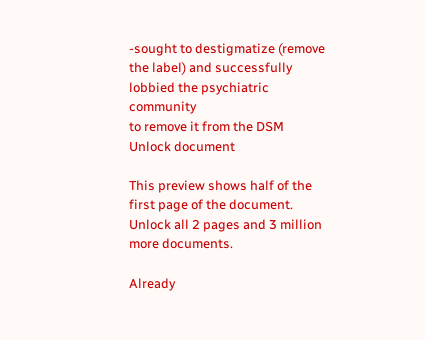-sought to destigmatize (remove the label) and successfully lobbied the psychiatric community
to remove it from the DSM
Unlock document

This preview shows half of the first page of the document.
Unlock all 2 pages and 3 million more documents.

Already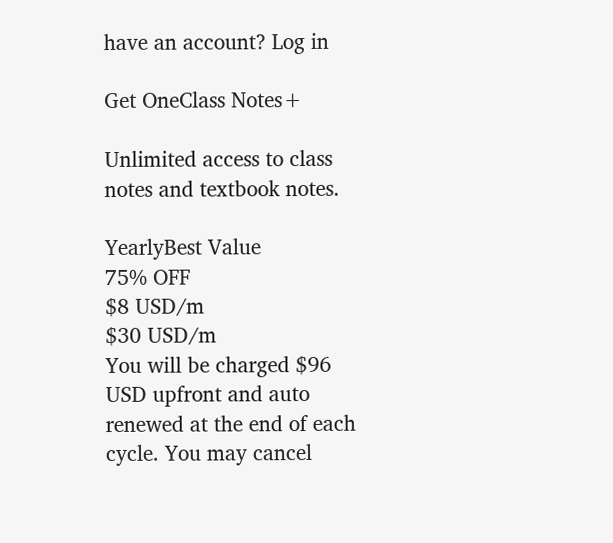have an account? Log in

Get OneClass Notes+

Unlimited access to class notes and textbook notes.

YearlyBest Value
75% OFF
$8 USD/m
$30 USD/m
You will be charged $96 USD upfront and auto renewed at the end of each cycle. You may cancel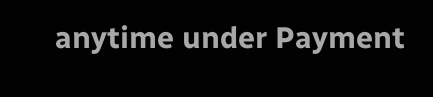anytime under Payment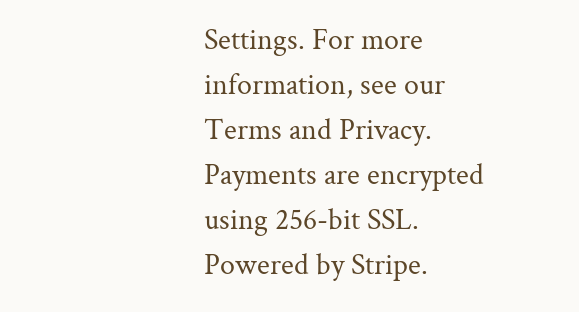Settings. For more information, see our Terms and Privacy.
Payments are encrypted using 256-bit SSL. Powered by Stripe.